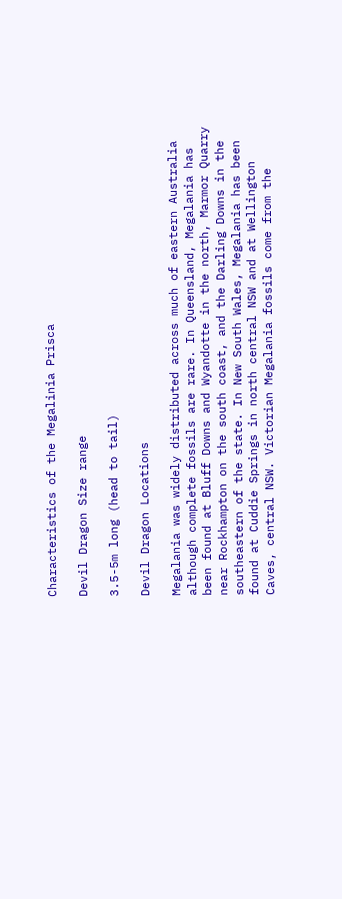Characteristics of the Megalinia Prisca

Devil Dragon Size range

3.5-5m long (head to tail)

Devil Dragon Locations

Megalania was widely distributed across much of eastern Australia although complete fossils are rare. In Queensland, Megalania has been found at Bluff Downs and Wyandotte in the north, Marmor Quarry near Rockhampton on the south coast, and the Darling Downs in the southeastern of the state. In New South Wales, Megalania has been found at Cuddie Springs in north central NSW and at Wellington Caves, central NSW. Victorian Megalania fossils come from the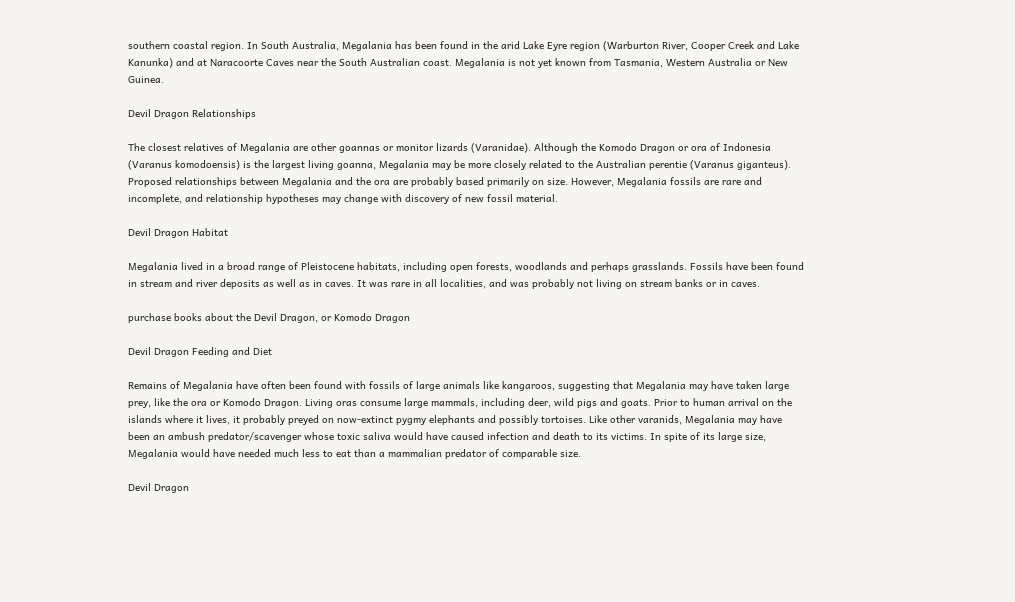southern coastal region. In South Australia, Megalania has been found in the arid Lake Eyre region (Warburton River, Cooper Creek and Lake Kanunka) and at Naracoorte Caves near the South Australian coast. Megalania is not yet known from Tasmania, Western Australia or New Guinea.

Devil Dragon Relationships

The closest relatives of Megalania are other goannas or monitor lizards (Varanidae). Although the Komodo Dragon or ora of Indonesia (Varanus komodoensis) is the largest living goanna, Megalania may be more closely related to the Australian perentie (Varanus giganteus). Proposed relationships between Megalania and the ora are probably based primarily on size. However, Megalania fossils are rare and incomplete, and relationship hypotheses may change with discovery of new fossil material.

Devil Dragon Habitat

Megalania lived in a broad range of Pleistocene habitats, including open forests, woodlands and perhaps grasslands. Fossils have been found in stream and river deposits as well as in caves. It was rare in all localities, and was probably not living on stream banks or in caves.

purchase books about the Devil Dragon, or Komodo Dragon

Devil Dragon Feeding and Diet

Remains of Megalania have often been found with fossils of large animals like kangaroos, suggesting that Megalania may have taken large prey, like the ora or Komodo Dragon. Living oras consume large mammals, including deer, wild pigs and goats. Prior to human arrival on the islands where it lives, it probably preyed on now-extinct pygmy elephants and possibly tortoises. Like other varanids, Megalania may have been an ambush predator/scavenger whose toxic saliva would have caused infection and death to its victims. In spite of its large size, Megalania would have needed much less to eat than a mammalian predator of comparable size.

Devil Dragon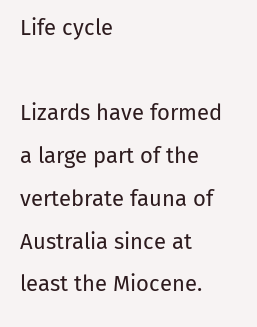Life cycle

Lizards have formed a large part of the vertebrate fauna of Australia since at least the Miocene.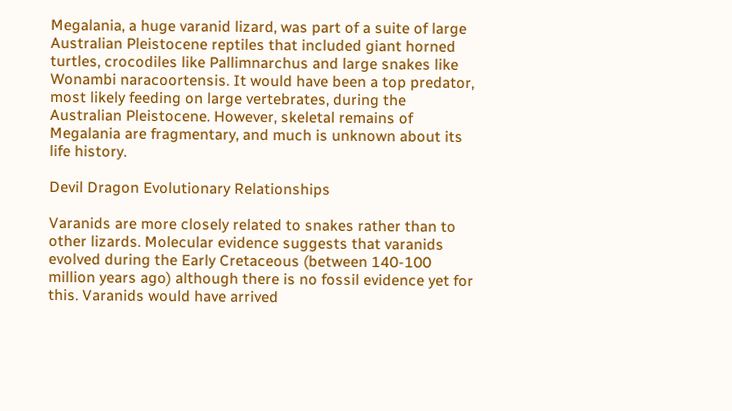Megalania, a huge varanid lizard, was part of a suite of large Australian Pleistocene reptiles that included giant horned turtles, crocodiles like Pallimnarchus and large snakes like Wonambi naracoortensis. It would have been a top predator, most likely feeding on large vertebrates, during the Australian Pleistocene. However, skeletal remains of Megalania are fragmentary, and much is unknown about its life history.

Devil Dragon Evolutionary Relationships

Varanids are more closely related to snakes rather than to other lizards. Molecular evidence suggests that varanids evolved during the Early Cretaceous (between 140-100 million years ago) although there is no fossil evidence yet for this. Varanids would have arrived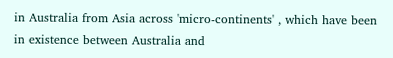in Australia from Asia across 'micro-continents' , which have been in existence between Australia and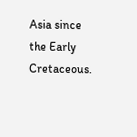Asia since the Early Cretaceous.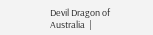Devil Dragon of Australia  |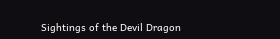Sightings of the Devil Dragon